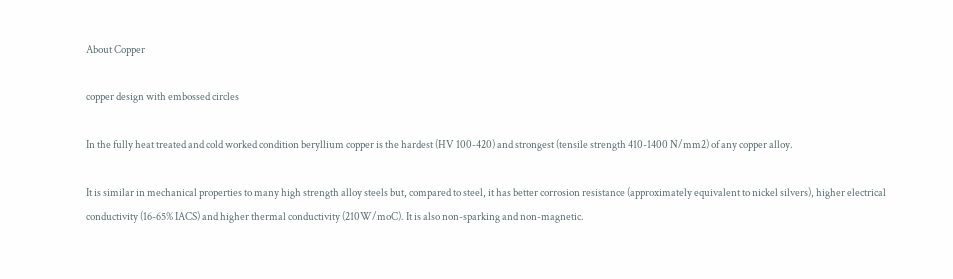About Copper

copper design with embossed circles

In the fully heat treated and cold worked condition beryllium copper is the hardest (HV 100-420) and strongest (tensile strength 410-1400 N/mm2) of any copper alloy.

It is similar in mechanical properties to many high strength alloy steels but, compared to steel, it has better corrosion resistance (approximately equivalent to nickel silvers), higher electrical conductivity (16-65% IACS) and higher thermal conductivity (210W/moC). It is also non-sparking and non-magnetic.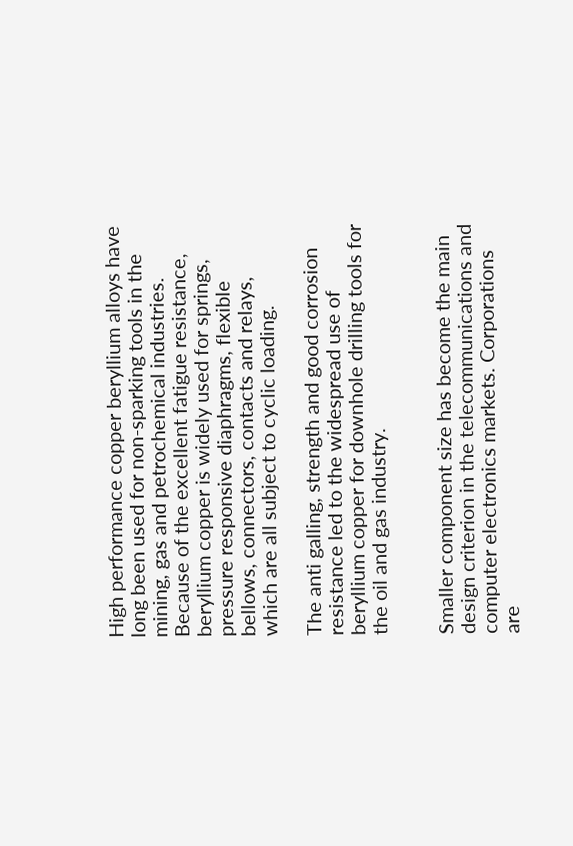High performance copper beryllium alloys have long been used for non-sparking tools in the mining, gas and petrochemical industries. Because of the excellent fatigue resistance, beryllium copper is widely used for springs, pressure responsive diaphragms, flexible bellows, connectors, contacts and relays, which are all subject to cyclic loading.

The anti galling, strength and good corrosion resistance led to the widespread use of beryllium copper for downhole drilling tools for the oil and gas industry.


Smaller component size has become the main design criterion in the telecommunications and computer electronics markets. Corporations are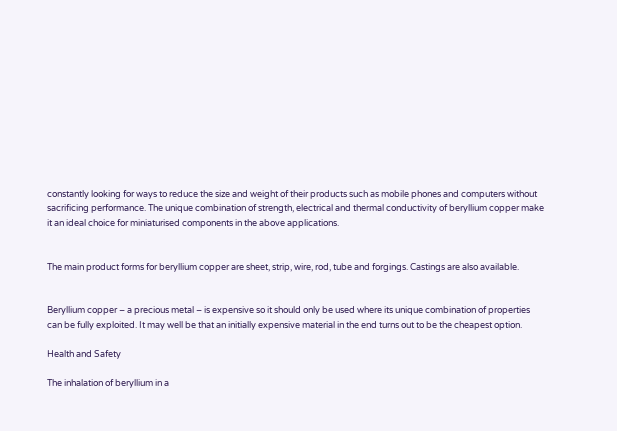constantly looking for ways to reduce the size and weight of their products such as mobile phones and computers without sacrificing performance. The unique combination of strength, electrical and thermal conductivity of beryllium copper make it an ideal choice for miniaturised components in the above applications.


The main product forms for beryllium copper are sheet, strip, wire, rod, tube and forgings. Castings are also available.


Beryllium copper – a precious metal – is expensive so it should only be used where its unique combination of properties can be fully exploited. It may well be that an initially expensive material in the end turns out to be the cheapest option.

Health and Safety

The inhalation of beryllium in a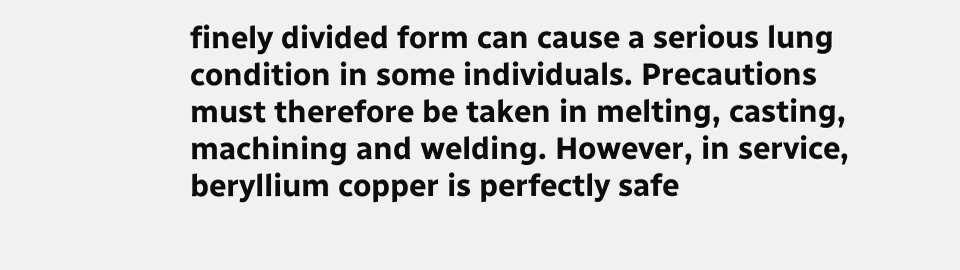finely divided form can cause a serious lung condition in some individuals. Precautions must therefore be taken in melting, casting, machining and welding. However, in service, beryllium copper is perfectly safe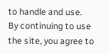to handle and use.
By continuing to use the site, you agree to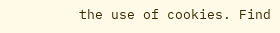the use of cookies. Find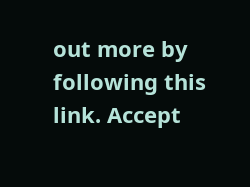out more by following this link. Accept